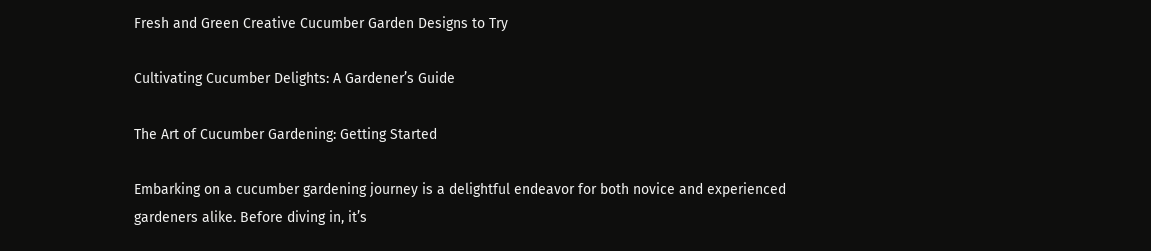Fresh and Green Creative Cucumber Garden Designs to Try

Cultivating Cucumber Delights: A Gardener’s Guide

The Art of Cucumber Gardening: Getting Started

Embarking on a cucumber gardening journey is a delightful endeavor for both novice and experienced gardeners alike. Before diving in, it’s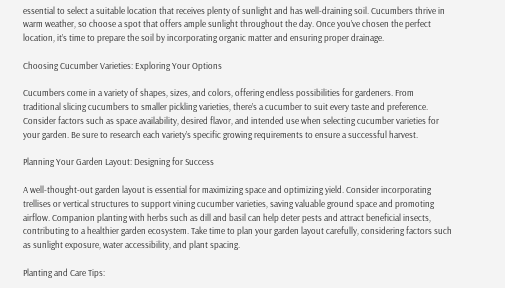essential to select a suitable location that receives plenty of sunlight and has well-draining soil. Cucumbers thrive in warm weather, so choose a spot that offers ample sunlight throughout the day. Once you’ve chosen the perfect location, it’s time to prepare the soil by incorporating organic matter and ensuring proper drainage.

Choosing Cucumber Varieties: Exploring Your Options

Cucumbers come in a variety of shapes, sizes, and colors, offering endless possibilities for gardeners. From traditional slicing cucumbers to smaller pickling varieties, there’s a cucumber to suit every taste and preference. Consider factors such as space availability, desired flavor, and intended use when selecting cucumber varieties for your garden. Be sure to research each variety’s specific growing requirements to ensure a successful harvest.

Planning Your Garden Layout: Designing for Success

A well-thought-out garden layout is essential for maximizing space and optimizing yield. Consider incorporating trellises or vertical structures to support vining cucumber varieties, saving valuable ground space and promoting airflow. Companion planting with herbs such as dill and basil can help deter pests and attract beneficial insects, contributing to a healthier garden ecosystem. Take time to plan your garden layout carefully, considering factors such as sunlight exposure, water accessibility, and plant spacing.

Planting and Care Tips: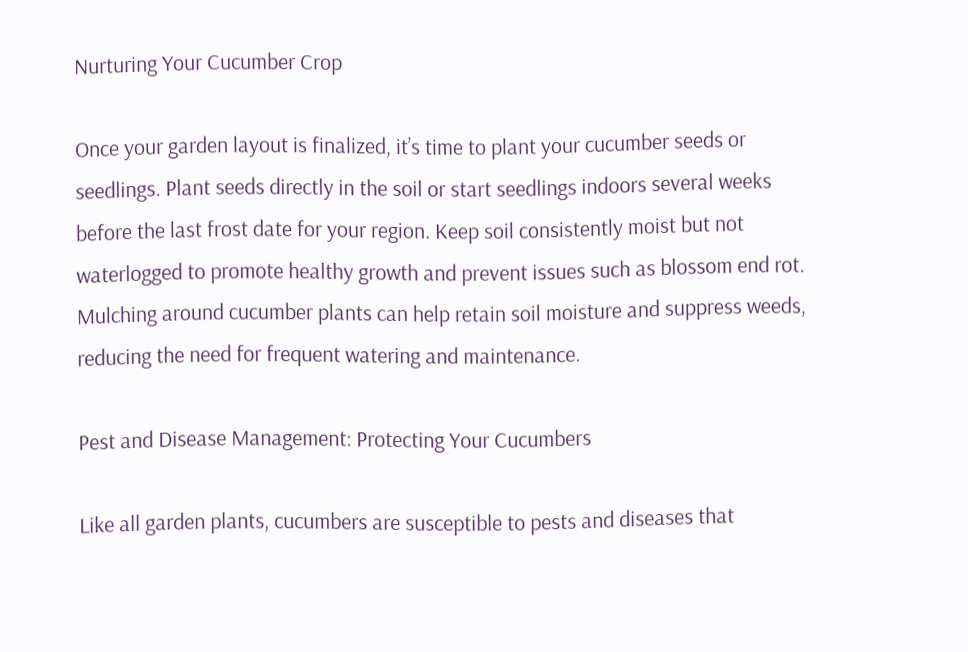Nurturing Your Cucumber Crop

Once your garden layout is finalized, it’s time to plant your cucumber seeds or seedlings. Plant seeds directly in the soil or start seedlings indoors several weeks before the last frost date for your region. Keep soil consistently moist but not waterlogged to promote healthy growth and prevent issues such as blossom end rot. Mulching around cucumber plants can help retain soil moisture and suppress weeds, reducing the need for frequent watering and maintenance.

Pest and Disease Management: Protecting Your Cucumbers

Like all garden plants, cucumbers are susceptible to pests and diseases that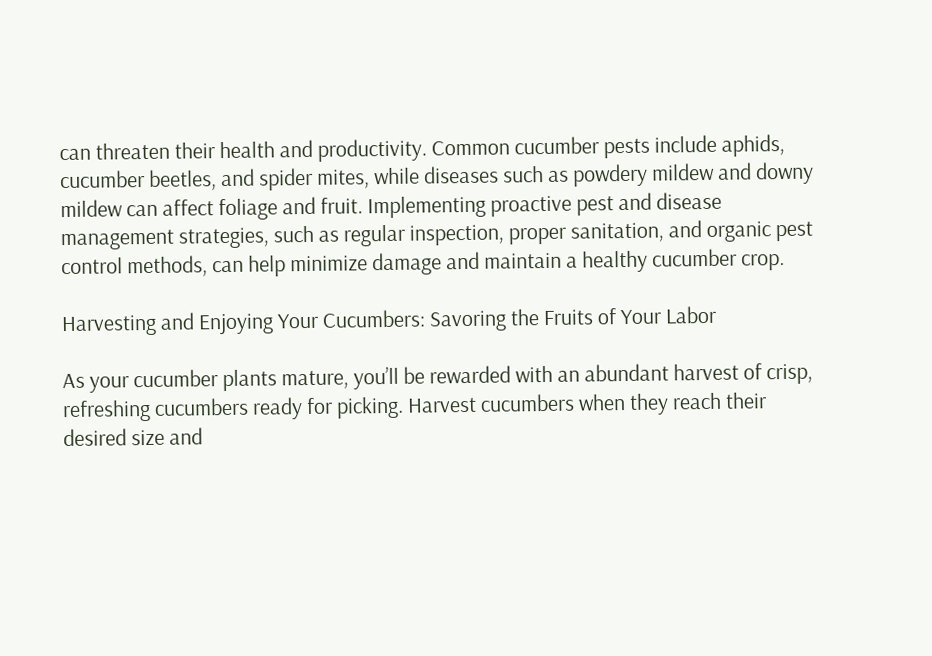can threaten their health and productivity. Common cucumber pests include aphids, cucumber beetles, and spider mites, while diseases such as powdery mildew and downy mildew can affect foliage and fruit. Implementing proactive pest and disease management strategies, such as regular inspection, proper sanitation, and organic pest control methods, can help minimize damage and maintain a healthy cucumber crop.

Harvesting and Enjoying Your Cucumbers: Savoring the Fruits of Your Labor

As your cucumber plants mature, you’ll be rewarded with an abundant harvest of crisp, refreshing cucumbers ready for picking. Harvest cucumbers when they reach their desired size and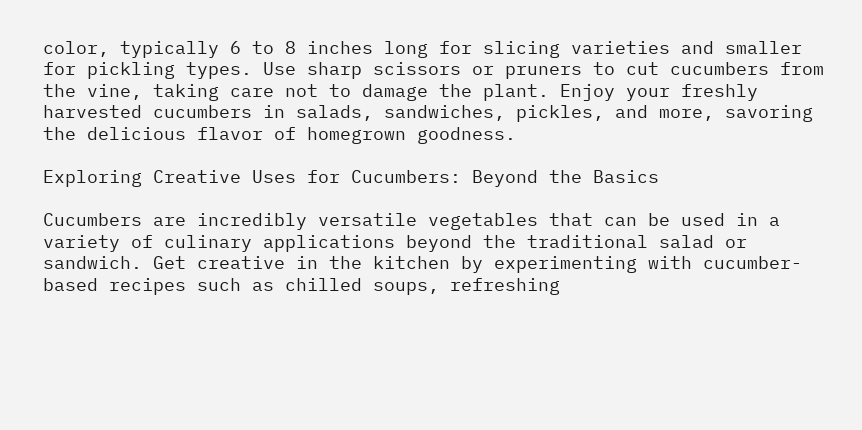color, typically 6 to 8 inches long for slicing varieties and smaller for pickling types. Use sharp scissors or pruners to cut cucumbers from the vine, taking care not to damage the plant. Enjoy your freshly harvested cucumbers in salads, sandwiches, pickles, and more, savoring the delicious flavor of homegrown goodness.

Exploring Creative Uses for Cucumbers: Beyond the Basics

Cucumbers are incredibly versatile vegetables that can be used in a variety of culinary applications beyond the traditional salad or sandwich. Get creative in the kitchen by experimenting with cucumber-based recipes such as chilled soups, refreshing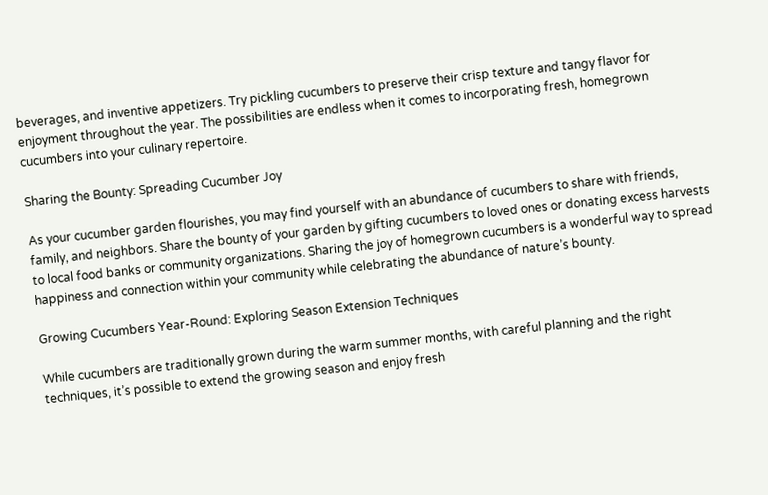beverages, and inventive appetizers. Try pickling cucumbers to preserve their crisp texture and tangy flavor for enjoyment throughout the year. The possibilities are endless when it comes to incorporating fresh, homegrown cucumbers into your culinary repertoire.

Sharing the Bounty: Spreading Cucumber Joy

As your cucumber garden flourishes, you may find yourself with an abundance of cucumbers to share with friends, family, and neighbors. Share the bounty of your garden by gifting cucumbers to loved ones or donating excess harvests to local food banks or community organizations. Sharing the joy of homegrown cucumbers is a wonderful way to spread happiness and connection within your community while celebrating the abundance of nature’s bounty.

Growing Cucumbers Year-Round: Exploring Season Extension Techniques

While cucumbers are traditionally grown during the warm summer months, with careful planning and the right techniques, it’s possible to extend the growing season and enjoy fresh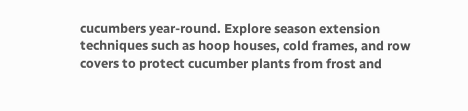cucumbers year-round. Explore season extension techniques such as hoop houses, cold frames, and row covers to protect cucumber plants from frost and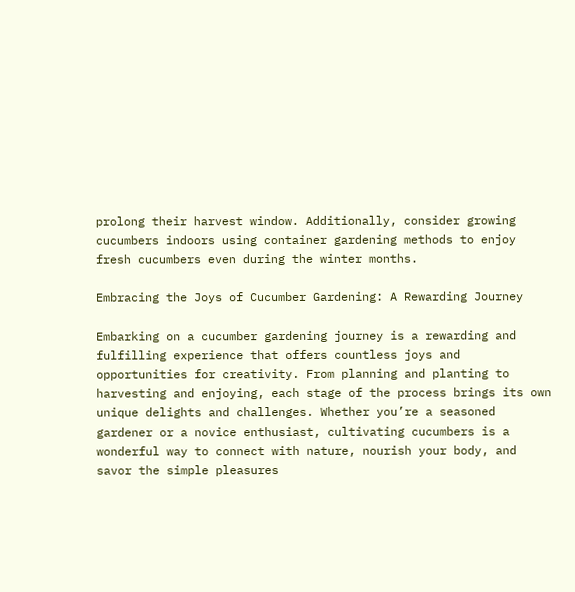prolong their harvest window. Additionally, consider growing cucumbers indoors using container gardening methods to enjoy fresh cucumbers even during the winter months.

Embracing the Joys of Cucumber Gardening: A Rewarding Journey

Embarking on a cucumber gardening journey is a rewarding and fulfilling experience that offers countless joys and opportunities for creativity. From planning and planting to harvesting and enjoying, each stage of the process brings its own unique delights and challenges. Whether you’re a seasoned gardener or a novice enthusiast, cultivating cucumbers is a wonderful way to connect with nature, nourish your body, and savor the simple pleasures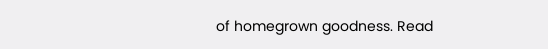of homegrown goodness. Read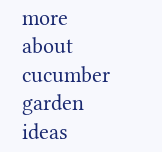more about cucumber garden ideas